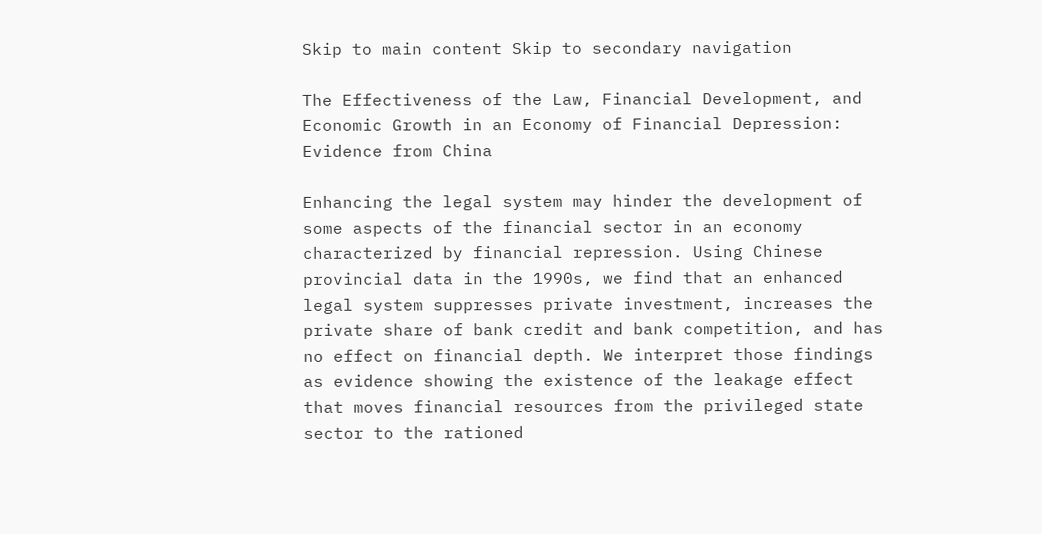Skip to main content Skip to secondary navigation

The Effectiveness of the Law, Financial Development, and Economic Growth in an Economy of Financial Depression: Evidence from China

Enhancing the legal system may hinder the development of some aspects of the financial sector in an economy characterized by financial repression. Using Chinese provincial data in the 1990s, we find that an enhanced legal system suppresses private investment, increases the private share of bank credit and bank competition, and has no effect on financial depth. We interpret those findings as evidence showing the existence of the leakage effect that moves financial resources from the privileged state sector to the rationed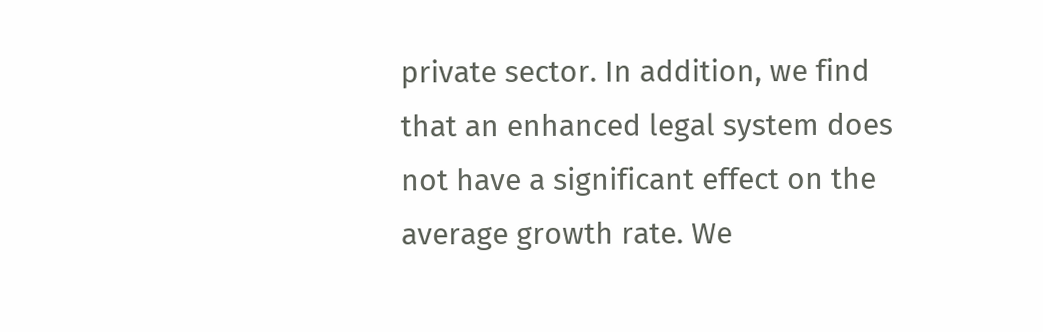private sector. In addition, we find that an enhanced legal system does not have a significant effect on the average growth rate. We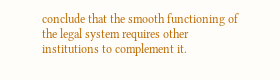conclude that the smooth functioning of the legal system requires other institutions to complement it.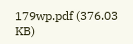179wp.pdf (376.03 KB)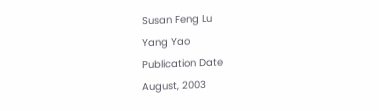Susan Feng Lu
Yang Yao
Publication Date
August, 2003